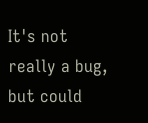It's not really a bug, but could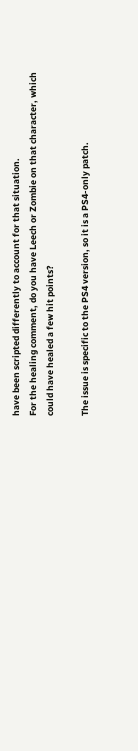have been scripted differently to account for that situation.
For the healing comment, do you have Leech or Zombie on that character, which could have healed a few hit points?

The issue is specific to the PS4 version, so it is a PS4-only patch.